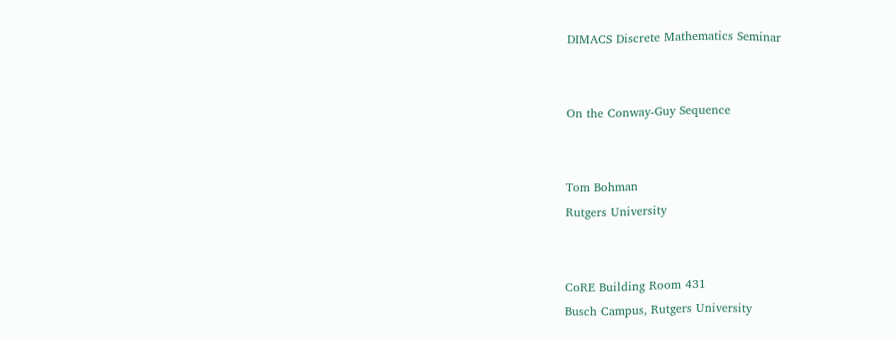DIMACS Discrete Mathematics Seminar


On the Conway-Guy Sequence


Tom Bohman
Rutgers University


CoRE Building Room 431
Busch Campus, Rutgers University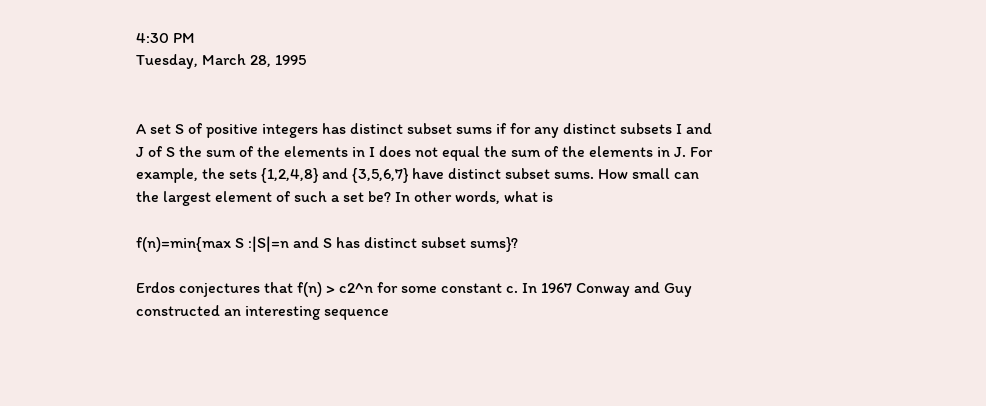4:30 PM
Tuesday, March 28, 1995


A set S of positive integers has distinct subset sums if for any distinct subsets I and J of S the sum of the elements in I does not equal the sum of the elements in J. For example, the sets {1,2,4,8} and {3,5,6,7} have distinct subset sums. How small can the largest element of such a set be? In other words, what is

f(n)=min{max S :|S|=n and S has distinct subset sums}?

Erdos conjectures that f(n) > c2^n for some constant c. In 1967 Conway and Guy constructed an interesting sequence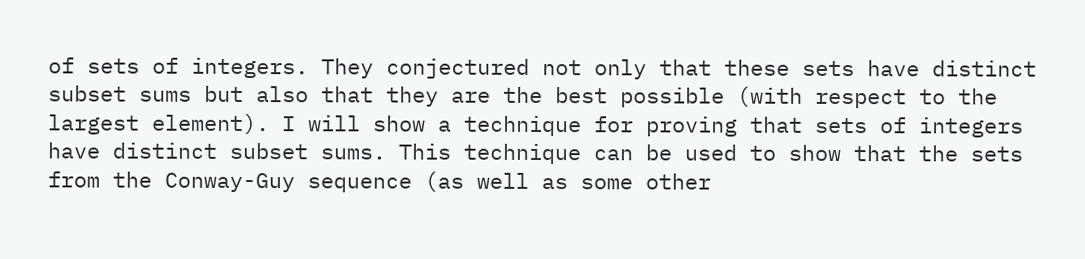of sets of integers. They conjectured not only that these sets have distinct subset sums but also that they are the best possible (with respect to the largest element). I will show a technique for proving that sets of integers have distinct subset sums. This technique can be used to show that the sets from the Conway-Guy sequence (as well as some other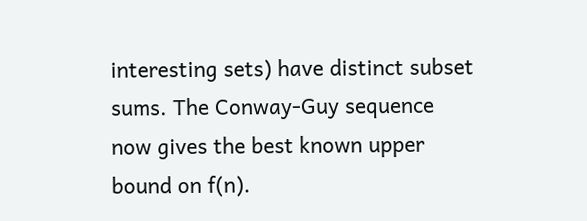interesting sets) have distinct subset sums. The Conway-Guy sequence now gives the best known upper bound on f(n).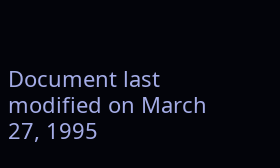Document last modified on March 27, 1995